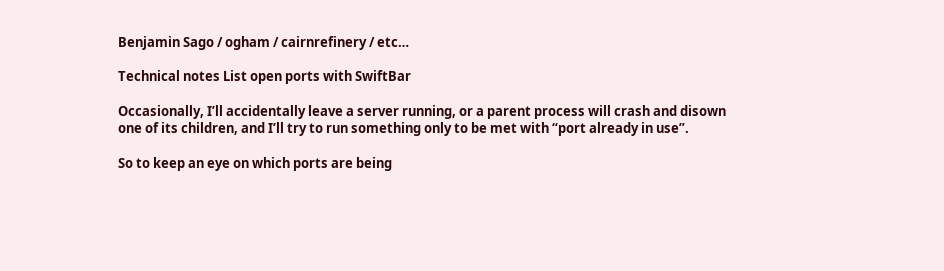Benjamin Sago / ogham / cairnrefinery / etc…

Technical notes List open ports with SwiftBar

Occasionally, I’ll accidentally leave a server running, or a parent process will crash and disown one of its children, and I’ll try to run something only to be met with “port already in use”.

So to keep an eye on which ports are being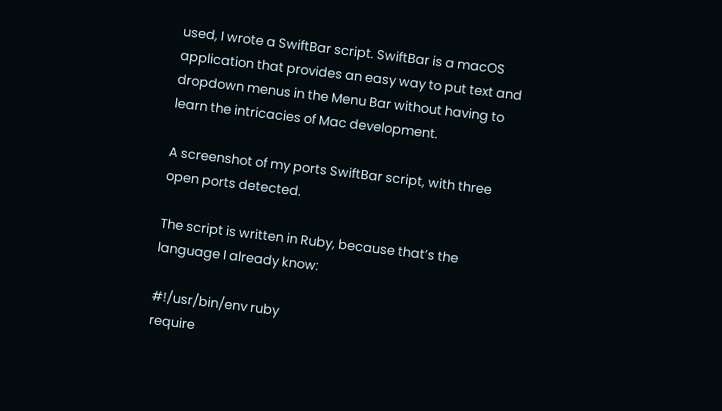used, I wrote a SwiftBar script. SwiftBar is a macOS application that provides an easy way to put text and dropdown menus in the Menu Bar without having to learn the intricacies of Mac development.

A screenshot of my ports SwiftBar script, with three open ports detected.

The script is written in Ruby, because that’s the language I already know:

#!/usr/bin/env ruby
require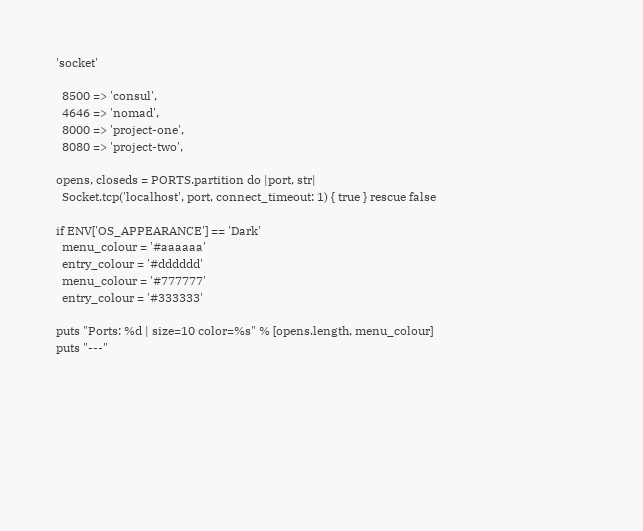'socket'

  8500 => 'consul',
  4646 => 'nomad',
  8000 => 'project-one',
  8080 => 'project-two',

opens, closeds = PORTS.partition do |port, str|
  Socket.tcp('localhost', port, connect_timeout: 1) { true } rescue false

if ENV['OS_APPEARANCE'] == 'Dark'
  menu_colour = '#aaaaaa'
  entry_colour = '#dddddd'
  menu_colour = '#777777'
  entry_colour = '#333333'

puts "Ports: %d | size=10 color=%s" % [opens.length, menu_colour]
puts "---"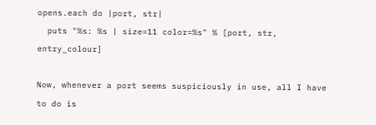opens.each do |port, str|
  puts "%s: %s | size=11 color=%s" % [port, str, entry_colour]

Now, whenever a port seems suspiciously in use, all I have to do is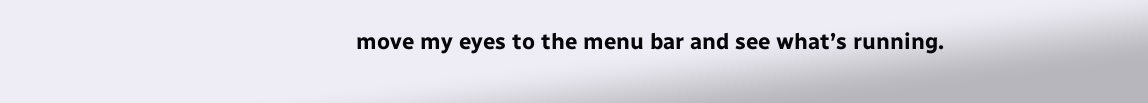move my eyes to the menu bar and see what’s running.